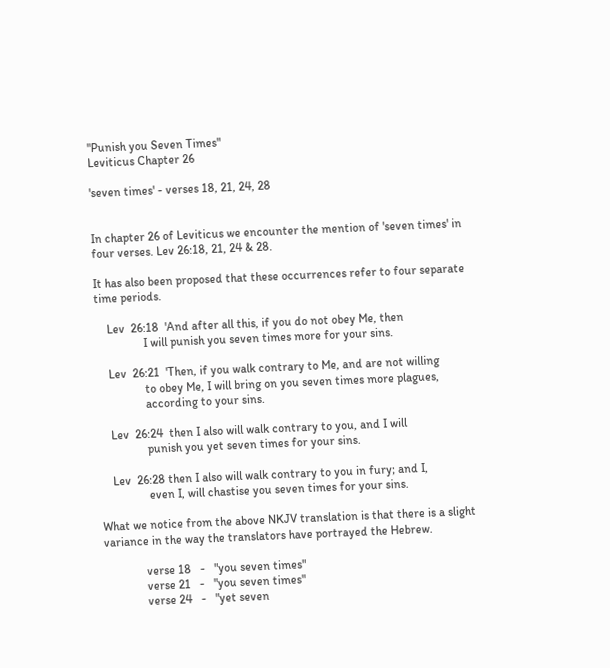"Punish you Seven Times"
Leviticus Chapter 26

'seven times' - verses 18, 21, 24, 28


In chapter 26 of Leviticus we encounter the mention of 'seven times' in
four verses. Lev 26:18, 21, 24 & 28.

It has also been proposed that these occurrences refer to four separate
time periods.

    Lev  26:18  'And after all this, if you do not obey Me, then
                I will punish you seven times more for your sins.

    Lev  26:21  'Then, if you walk contrary to Me, and are not willing
                to obey Me, I will bring on you seven times more plagues,
                according to your sins.

    Lev  26:24  then I also will walk contrary to you, and I will
                punish you yet seven times for your sins.

    Lev  26:28 then I also will walk contrary to you in fury; and I,
                even I, will chastise you seven times for your sins.

What we notice from the above NKJV translation is that there is a slight
variance in the way the translators have portrayed the Hebrew.

              verse 18   -   "you seven times"
              verse 21   -   "you seven times"
              verse 24   -   "yet seven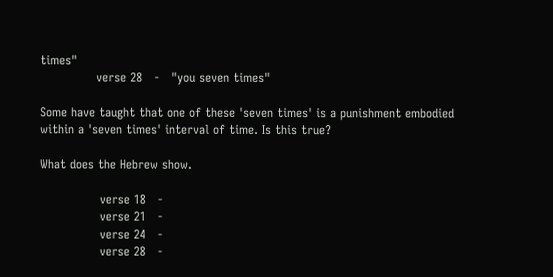times"
              verse 28   -   "you seven times"

Some have taught that one of these 'seven times' is a punishment embodied
within a 'seven times' interval of time. Is this true?

What does the Hebrew show.

               verse 18   -
               verse 21   -
               verse 24   -
               verse 28   -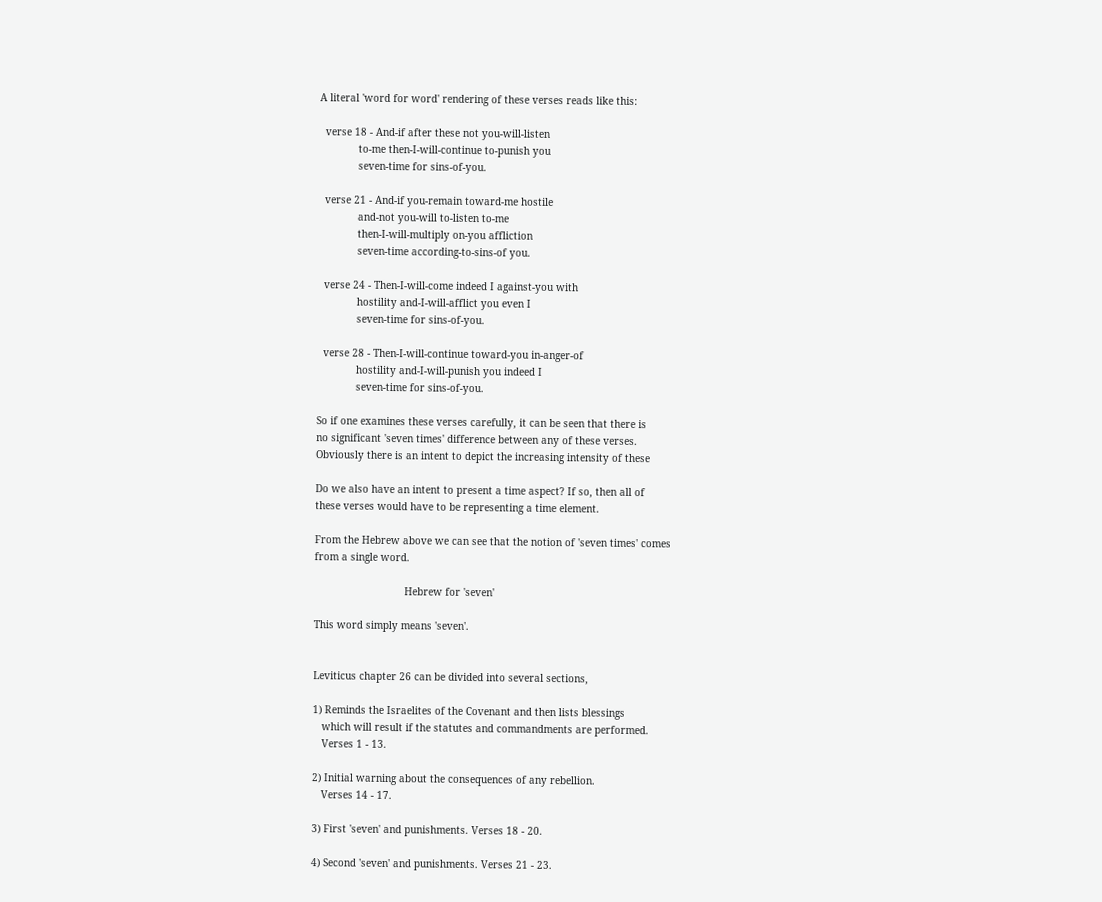A literal 'word for word' rendering of these verses reads like this:

  verse 18 - And-if after these not you-will-listen
             to-me then-I-will-continue to-punish you
             seven-time for sins-of-you.

  verse 21 - And-if you-remain toward-me hostile
             and-not you-will to-listen to-me
             then-I-will-multiply on-you affliction
             seven-time according-to-sins-of you.

  verse 24 - Then-I-will-come indeed I against-you with
             hostility and-I-will-afflict you even I
             seven-time for sins-of-you.

  verse 28 - Then-I-will-continue toward-you in-anger-of
             hostility and-I-will-punish you indeed I
             seven-time for sins-of-you.

So if one examines these verses carefully, it can be seen that there is
no significant 'seven times' difference between any of these verses.
Obviously there is an intent to depict the increasing intensity of these

Do we also have an intent to present a time aspect? If so, then all of
these verses would have to be representing a time element.

From the Hebrew above we can see that the notion of 'seven times' comes
from a single word.

                              Hebrew for 'seven'

This word simply means 'seven'.


Leviticus chapter 26 can be divided into several sections,

1) Reminds the Israelites of the Covenant and then lists blessings
   which will result if the statutes and commandments are performed.
   Verses 1 - 13.

2) Initial warning about the consequences of any rebellion.
   Verses 14 - 17.

3) First 'seven' and punishments. Verses 18 - 20.

4) Second 'seven' and punishments. Verses 21 - 23.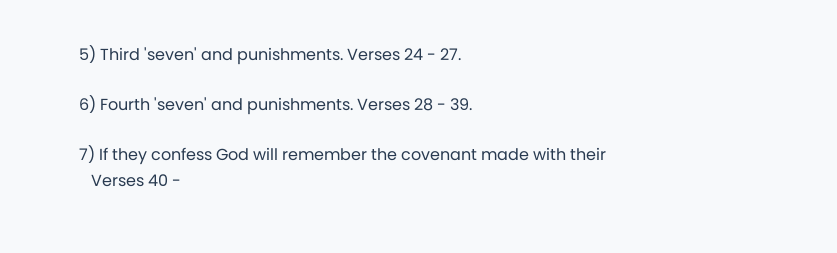5) Third 'seven' and punishments. Verses 24 - 27.

6) Fourth 'seven' and punishments. Verses 28 - 39.

7) If they confess God will remember the covenant made with their
   Verses 40 -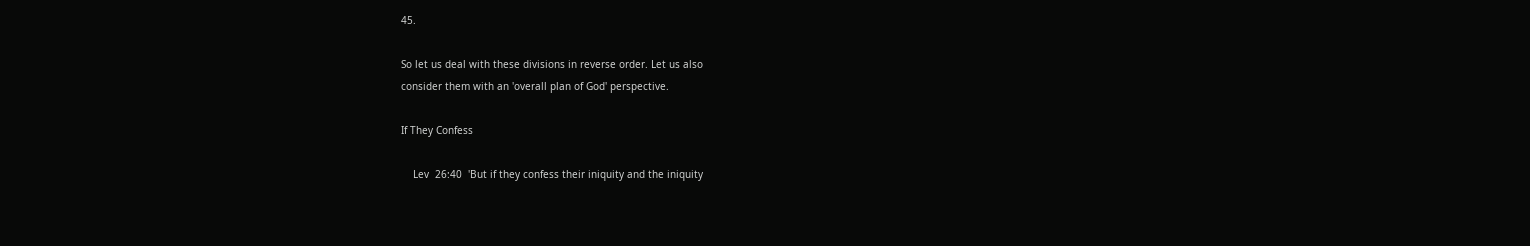45.

So let us deal with these divisions in reverse order. Let us also
consider them with an 'overall plan of God' perspective.

If They Confess

    Lev  26:40  'But if they confess their iniquity and the iniquity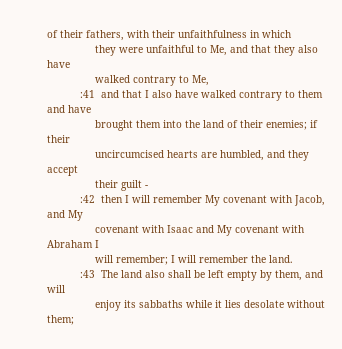of their fathers, with their unfaithfulness in which
                they were unfaithful to Me, and that they also have
                walked contrary to Me,
           :41  and that I also have walked contrary to them and have
                brought them into the land of their enemies; if their
                uncircumcised hearts are humbled, and they accept
                their guilt -
           :42  then I will remember My covenant with Jacob, and My
                covenant with Isaac and My covenant with Abraham I
                will remember; I will remember the land.
           :43  The land also shall be left empty by them, and will
                enjoy its sabbaths while it lies desolate without them;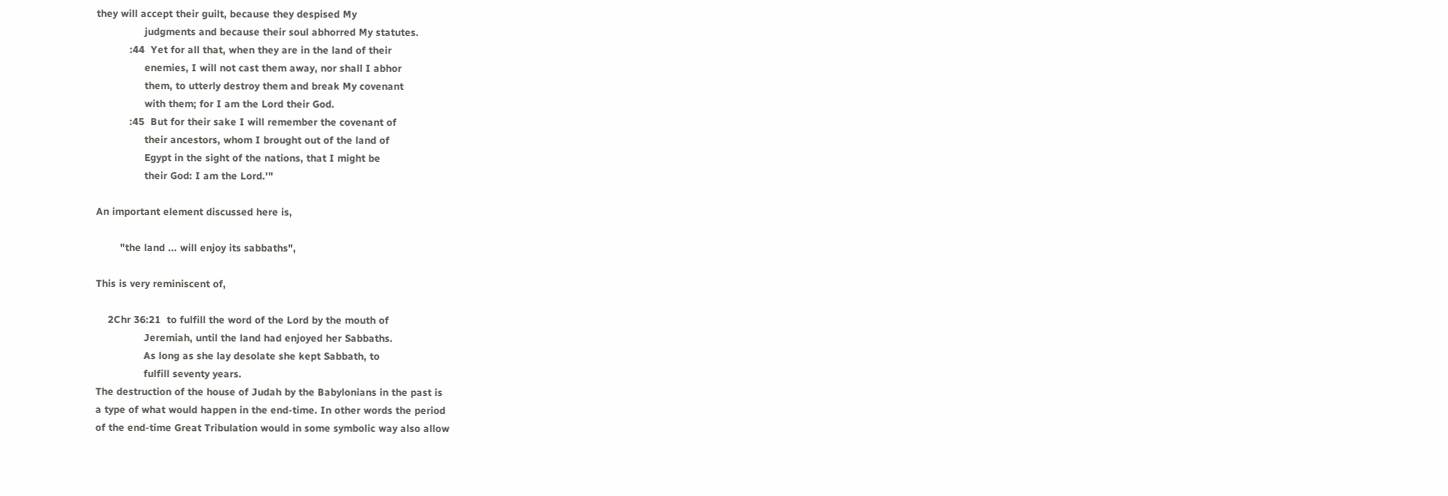they will accept their guilt, because they despised My
                judgments and because their soul abhorred My statutes.
           :44  Yet for all that, when they are in the land of their
                enemies, I will not cast them away, nor shall I abhor
                them, to utterly destroy them and break My covenant
                with them; for I am the Lord their God.
           :45  But for their sake I will remember the covenant of
                their ancestors, whom I brought out of the land of
                Egypt in the sight of the nations, that I might be
                their God: I am the Lord.'"

An important element discussed here is,

        "the land ... will enjoy its sabbaths",

This is very reminiscent of,

    2Chr 36:21  to fulfill the word of the Lord by the mouth of
                Jeremiah, until the land had enjoyed her Sabbaths.
                As long as she lay desolate she kept Sabbath, to
                fulfill seventy years.
The destruction of the house of Judah by the Babylonians in the past is
a type of what would happen in the end-time. In other words the period
of the end-time Great Tribulation would in some symbolic way also allow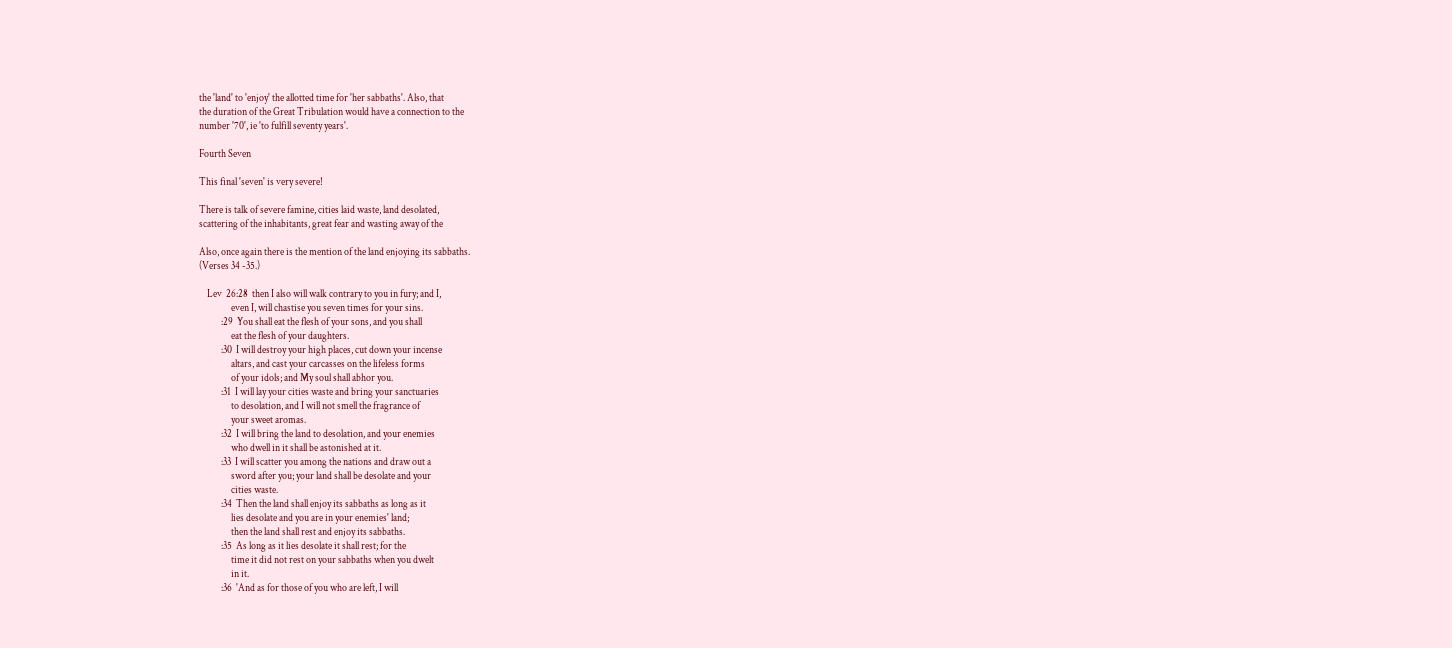the 'land' to 'enjoy' the allotted time for 'her sabbaths'. Also, that
the duration of the Great Tribulation would have a connection to the
number '70', ie 'to fulfill seventy years'.

Fourth Seven

This final 'seven' is very severe!

There is talk of severe famine, cities laid waste, land desolated,
scattering of the inhabitants, great fear and wasting away of the

Also, once again there is the mention of the land enjoying its sabbaths.
(Verses 34 -35.)

    Lev  26:28  then I also will walk contrary to you in fury; and I,
                even I, will chastise you seven times for your sins.
           :29  You shall eat the flesh of your sons, and you shall
                eat the flesh of your daughters.
           :30  I will destroy your high places, cut down your incense
                altars, and cast your carcasses on the lifeless forms
                of your idols; and My soul shall abhor you.
           :31  I will lay your cities waste and bring your sanctuaries
                to desolation, and I will not smell the fragrance of
                your sweet aromas.
           :32  I will bring the land to desolation, and your enemies
                who dwell in it shall be astonished at it.
           :33  I will scatter you among the nations and draw out a
                sword after you; your land shall be desolate and your
                cities waste.
           :34  Then the land shall enjoy its sabbaths as long as it
                lies desolate and you are in your enemies' land;
                then the land shall rest and enjoy its sabbaths.
           :35  As long as it lies desolate it shall rest; for the
                time it did not rest on your sabbaths when you dwelt
                in it.
           :36  'And as for those of you who are left, I will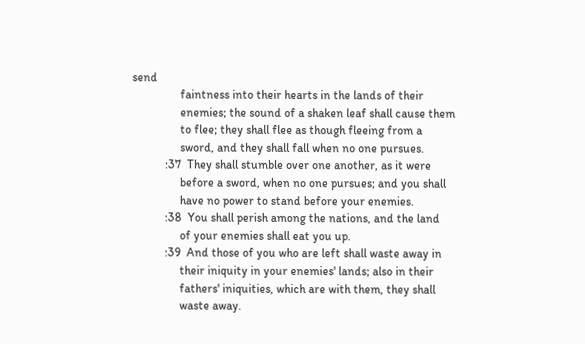send
                faintness into their hearts in the lands of their
                enemies; the sound of a shaken leaf shall cause them
                to flee; they shall flee as though fleeing from a
                sword, and they shall fall when no one pursues.
           :37  They shall stumble over one another, as it were
                before a sword, when no one pursues; and you shall
                have no power to stand before your enemies.
           :38  You shall perish among the nations, and the land
                of your enemies shall eat you up.
           :39  And those of you who are left shall waste away in
                their iniquity in your enemies' lands; also in their
                fathers' iniquities, which are with them, they shall
                waste away.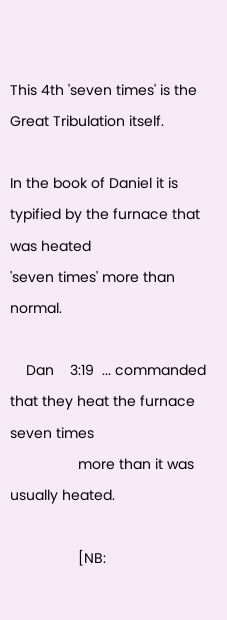This 4th 'seven times' is the Great Tribulation itself.

In the book of Daniel it is typified by the furnace that was heated
'seven times' more than normal.

    Dan    3:19  ... commanded that they heat the furnace seven times
                 more than it was usually heated.

                 [NB: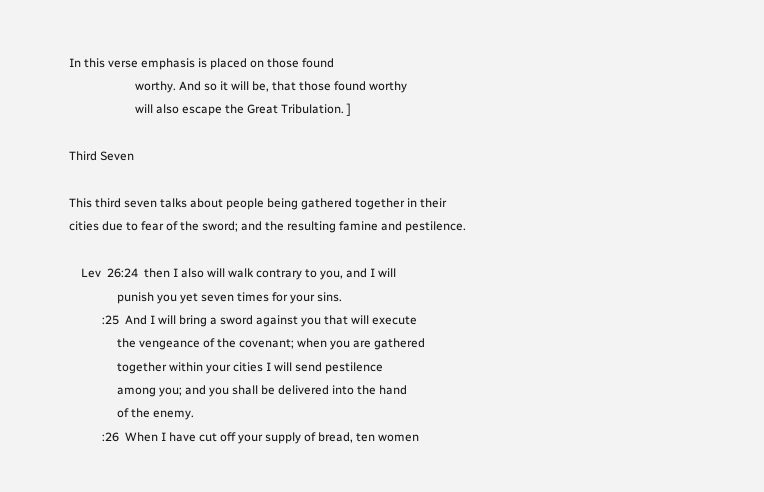In this verse emphasis is placed on those found
                      worthy. And so it will be, that those found worthy
                      will also escape the Great Tribulation. ]

Third Seven

This third seven talks about people being gathered together in their
cities due to fear of the sword; and the resulting famine and pestilence.

    Lev  26:24  then I also will walk contrary to you, and I will
                punish you yet seven times for your sins.
           :25  And I will bring a sword against you that will execute
                the vengeance of the covenant; when you are gathered
                together within your cities I will send pestilence
                among you; and you shall be delivered into the hand
                of the enemy.
           :26  When I have cut off your supply of bread, ten women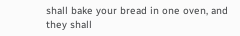shall bake your bread in one oven, and they shall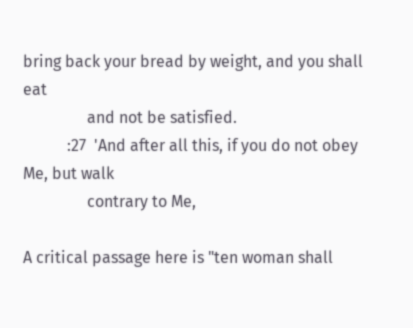bring back your bread by weight, and you shall eat
                and not be satisfied.
           :27  'And after all this, if you do not obey Me, but walk
                contrary to Me,

A critical passage here is "ten woman shall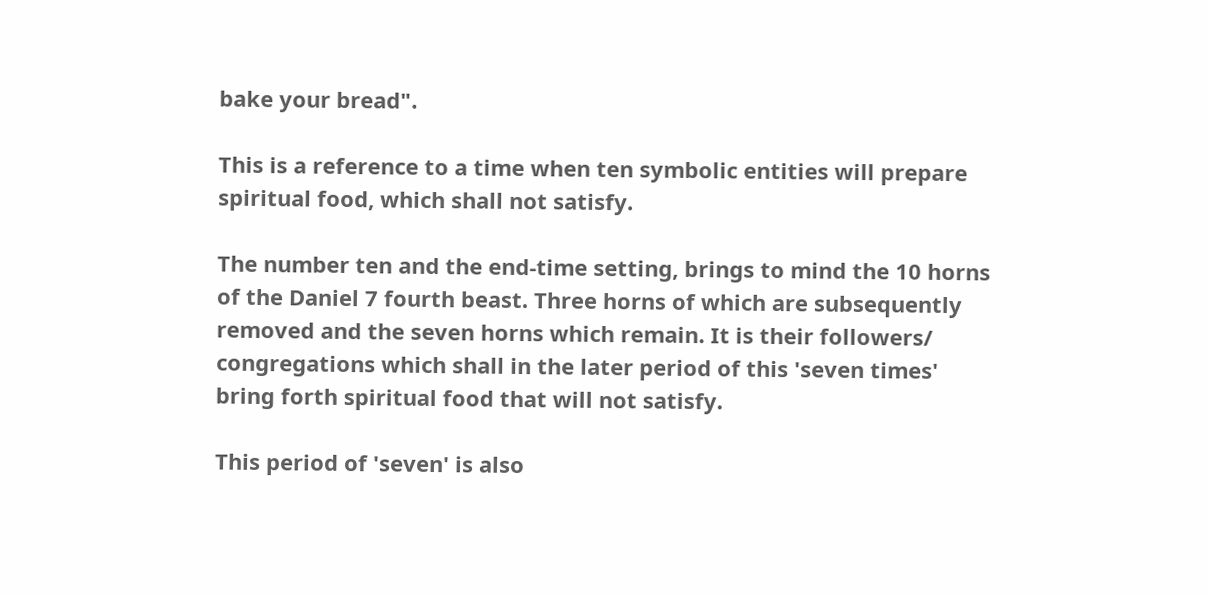bake your bread".

This is a reference to a time when ten symbolic entities will prepare
spiritual food, which shall not satisfy.

The number ten and the end-time setting, brings to mind the 10 horns
of the Daniel 7 fourth beast. Three horns of which are subsequently
removed and the seven horns which remain. It is their followers/
congregations which shall in the later period of this 'seven times'
bring forth spiritual food that will not satisfy.

This period of 'seven' is also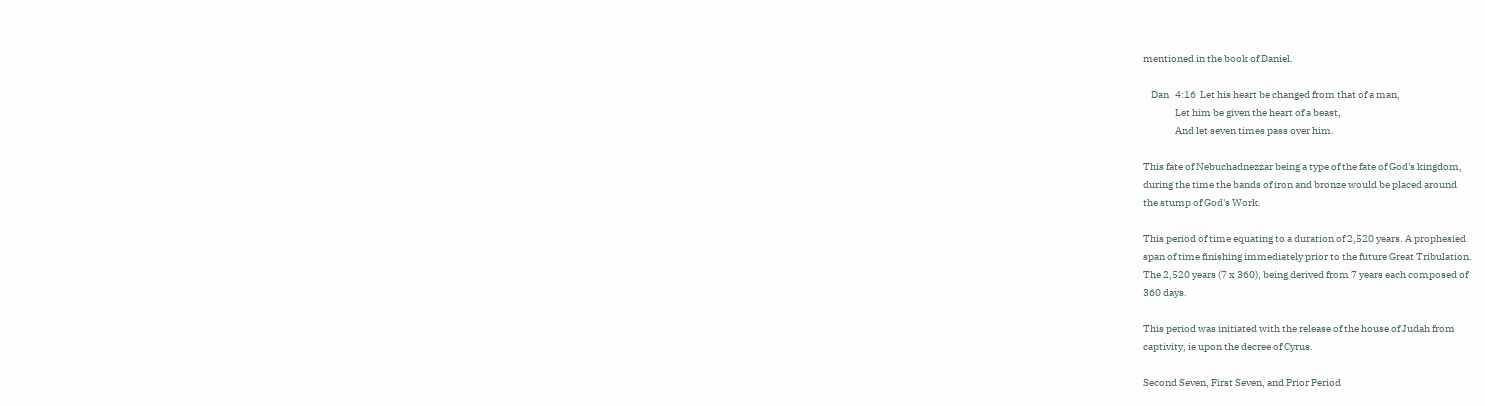mentioned in the book of Daniel.

    Dan   4:16  Let his heart be changed from that of a man,
                Let him be given the heart of a beast,
                And let seven times pass over him.

This fate of Nebuchadnezzar being a type of the fate of God's kingdom,
during the time the bands of iron and bronze would be placed around
the stump of God's Work.

This period of time equating to a duration of 2,520 years. A prophesied
span of time finishing immediately prior to the future Great Tribulation.
The 2,520 years (7 x 360), being derived from 7 years each composed of
360 days.

This period was initiated with the release of the house of Judah from
captivity, ie upon the decree of Cyrus.

Second Seven, First Seven, and Prior Period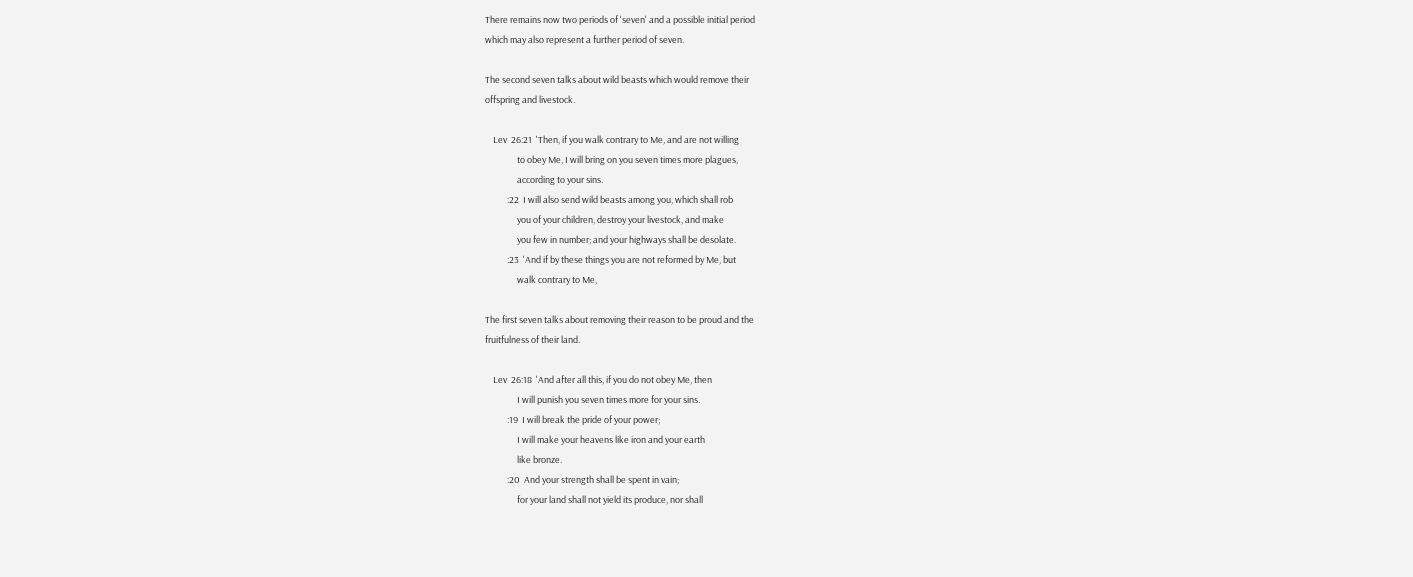There remains now two periods of 'seven' and a possible initial period
which may also represent a further period of seven.

The second seven talks about wild beasts which would remove their
offspring and livestock.

    Lev  26:21  'Then, if you walk contrary to Me, and are not willing
                to obey Me, I will bring on you seven times more plagues,
                according to your sins.
           :22  I will also send wild beasts among you, which shall rob
                you of your children, destroy your livestock, and make
                you few in number; and your highways shall be desolate.
           :23  'And if by these things you are not reformed by Me, but
                walk contrary to Me,

The first seven talks about removing their reason to be proud and the
fruitfulness of their land.

    Lev  26:18  'And after all this, if you do not obey Me, then
                I will punish you seven times more for your sins.
           :19  I will break the pride of your power;
                I will make your heavens like iron and your earth
                like bronze.
           :20  And your strength shall be spent in vain;
                for your land shall not yield its produce, nor shall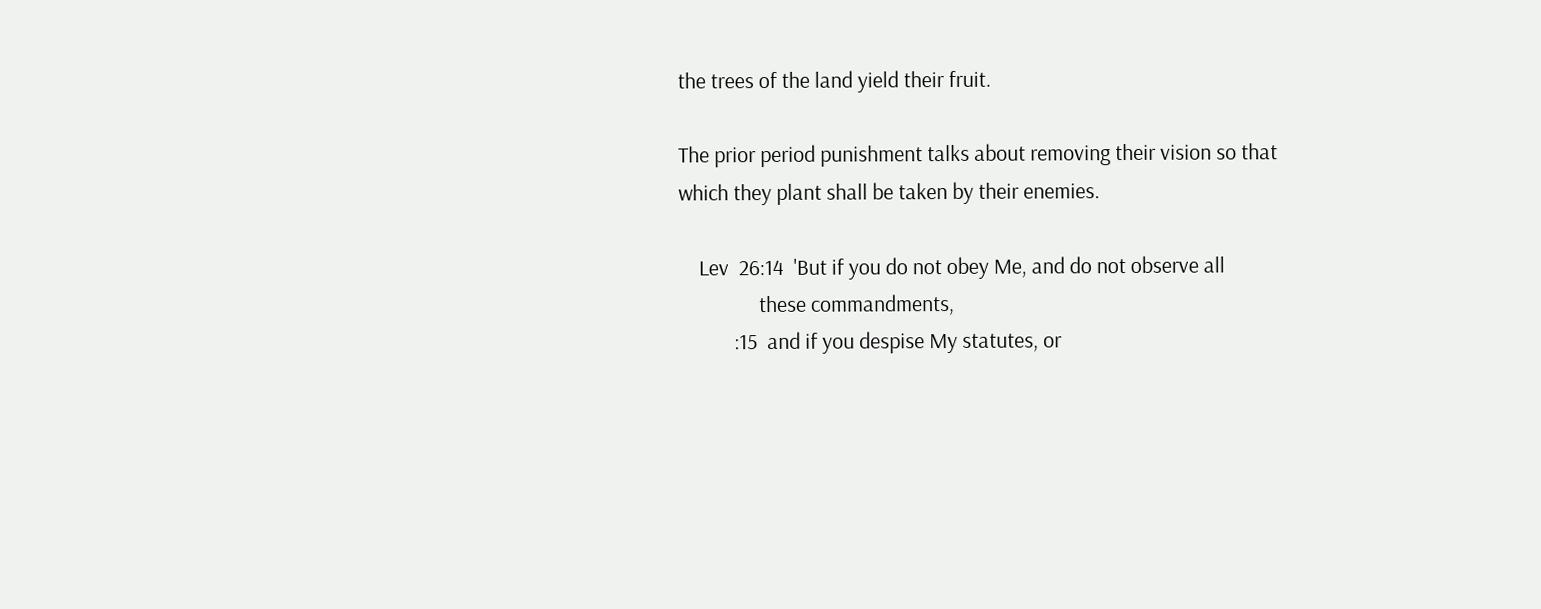the trees of the land yield their fruit.

The prior period punishment talks about removing their vision so that
which they plant shall be taken by their enemies.

    Lev  26:14  'But if you do not obey Me, and do not observe all
                these commandments,
           :15  and if you despise My statutes, or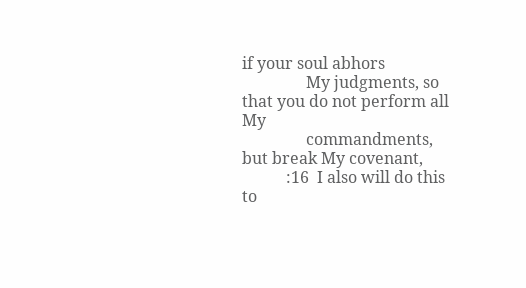if your soul abhors
                My judgments, so that you do not perform all My
                commandments, but break My covenant,
           :16  I also will do this to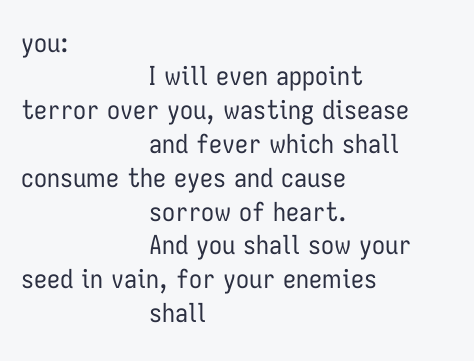you:
                I will even appoint terror over you, wasting disease
                and fever which shall consume the eyes and cause
                sorrow of heart.
                And you shall sow your seed in vain, for your enemies
                shall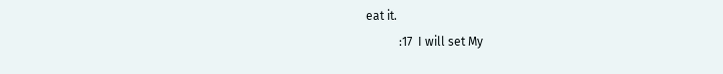eat it.
           :17  I will set My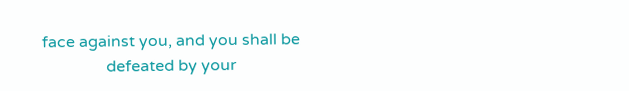face against you, and you shall be
                defeated by your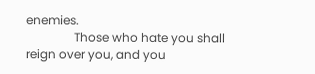enemies.
                Those who hate you shall reign over you, and you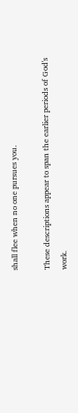shall flee when no one pursues you.

These descriptions appear to span the earlier periods of God's work.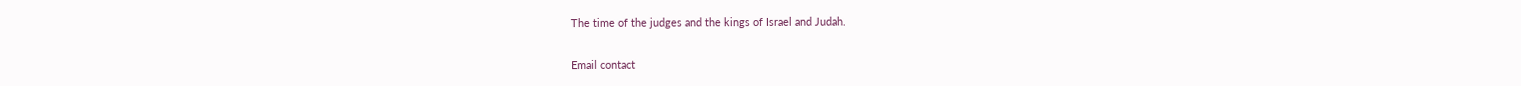The time of the judges and the kings of Israel and Judah.


Email contact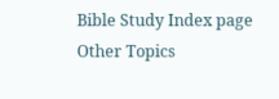Bible Study Index page
Other Topics